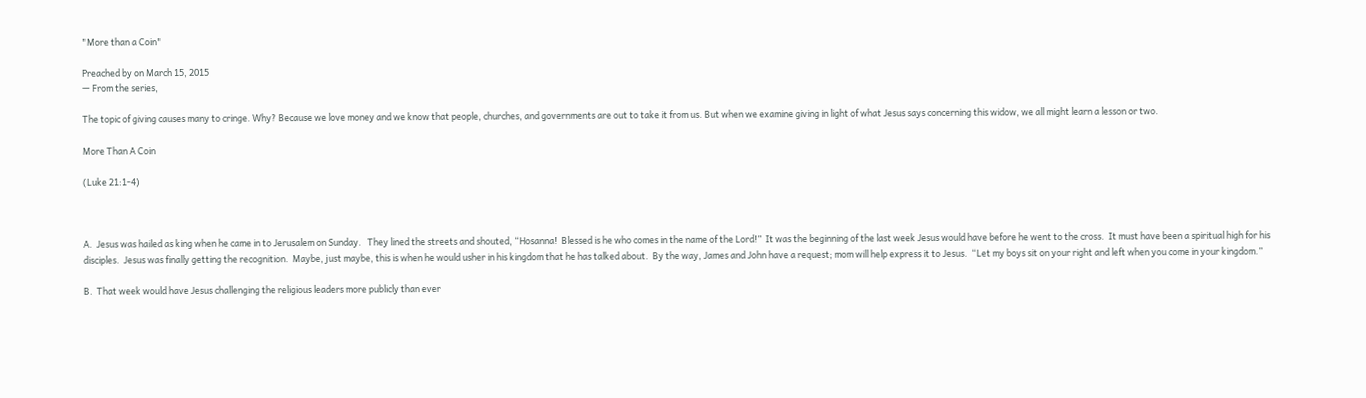"More than a Coin"

Preached by on March 15, 2015
— From the series,

The topic of giving causes many to cringe. Why? Because we love money and we know that people, churches, and governments are out to take it from us. But when we examine giving in light of what Jesus says concerning this widow, we all might learn a lesson or two.

More Than A Coin

(Luke 21:1-4)



A.  Jesus was hailed as king when he came in to Jerusalem on Sunday.   They lined the streets and shouted, “Hosanna!  Blessed is he who comes in the name of the Lord!”  It was the beginning of the last week Jesus would have before he went to the cross.  It must have been a spiritual high for his disciples.  Jesus was finally getting the recognition.  Maybe, just maybe, this is when he would usher in his kingdom that he has talked about.  By the way, James and John have a request; mom will help express it to Jesus.  “Let my boys sit on your right and left when you come in your kingdom.”

B.  That week would have Jesus challenging the religious leaders more publicly than ever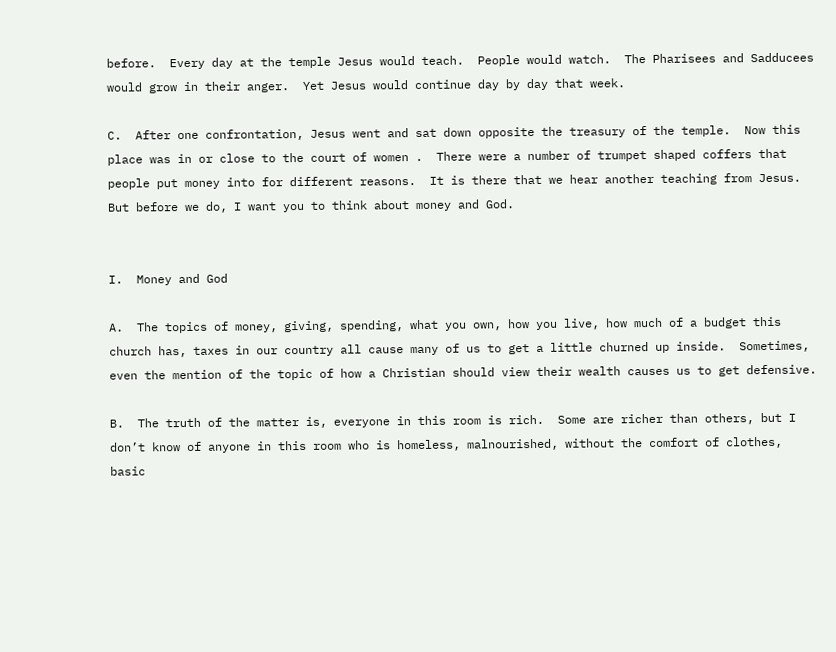before.  Every day at the temple Jesus would teach.  People would watch.  The Pharisees and Sadducees would grow in their anger.  Yet Jesus would continue day by day that week.

C.  After one confrontation, Jesus went and sat down opposite the treasury of the temple.  Now this place was in or close to the court of women .  There were a number of trumpet shaped coffers that people put money into for different reasons.  It is there that we hear another teaching from Jesus.  But before we do, I want you to think about money and God.


I.  Money and God

A.  The topics of money, giving, spending, what you own, how you live, how much of a budget this church has, taxes in our country all cause many of us to get a little churned up inside.  Sometimes, even the mention of the topic of how a Christian should view their wealth causes us to get defensive.

B.  The truth of the matter is, everyone in this room is rich.  Some are richer than others, but I don’t know of anyone in this room who is homeless, malnourished, without the comfort of clothes, basic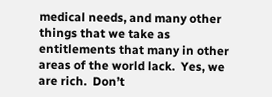medical needs, and many other things that we take as entitlements that many in other areas of the world lack.  Yes, we are rich.  Don’t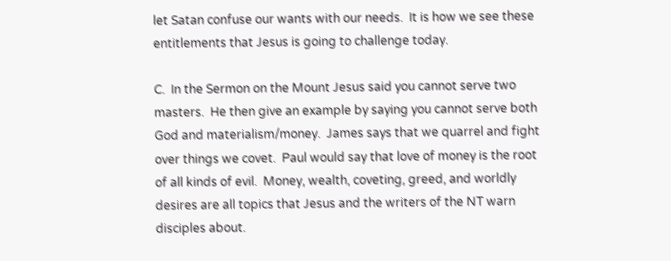let Satan confuse our wants with our needs.  It is how we see these entitlements that Jesus is going to challenge today.

C.  In the Sermon on the Mount Jesus said you cannot serve two masters.  He then give an example by saying you cannot serve both God and materialism/money.  James says that we quarrel and fight over things we covet.  Paul would say that love of money is the root of all kinds of evil.  Money, wealth, coveting, greed, and worldly desires are all topics that Jesus and the writers of the NT warn disciples about.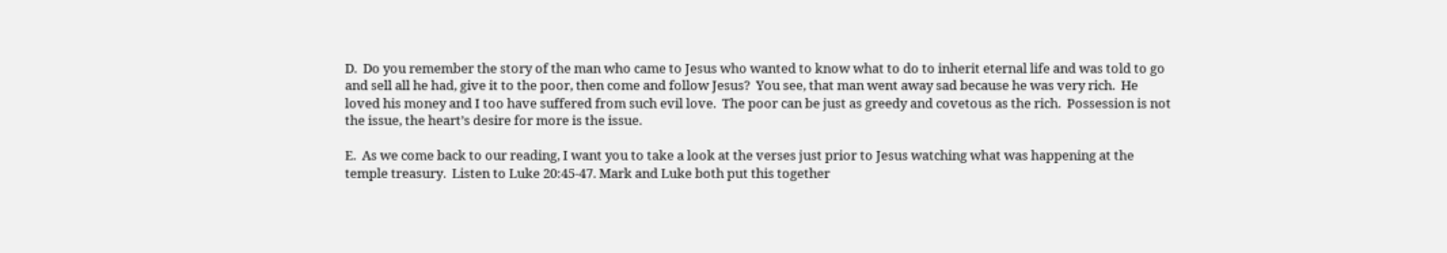D.  Do you remember the story of the man who came to Jesus who wanted to know what to do to inherit eternal life and was told to go and sell all he had, give it to the poor, then come and follow Jesus?  You see, that man went away sad because he was very rich.  He loved his money and I too have suffered from such evil love.  The poor can be just as greedy and covetous as the rich.  Possession is not the issue, the heart’s desire for more is the issue.

E.  As we come back to our reading, I want you to take a look at the verses just prior to Jesus watching what was happening at the temple treasury.  Listen to Luke 20:45-47. Mark and Luke both put this together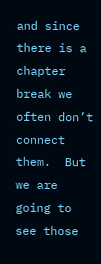and since there is a chapter break we often don’t connect them.  But we are going to see those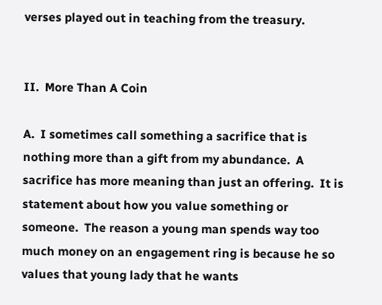verses played out in teaching from the treasury.


II.  More Than A Coin

A.  I sometimes call something a sacrifice that is nothing more than a gift from my abundance.  A sacrifice has more meaning than just an offering.  It is statement about how you value something or someone.  The reason a young man spends way too much money on an engagement ring is because he so values that young lady that he wants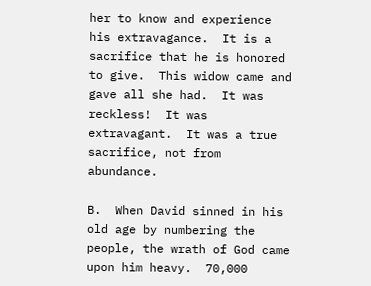her to know and experience his extravagance.  It is a sacrifice that he is honored to give.  This widow came and gave all she had.  It was reckless!  It was extravagant.  It was a true sacrifice, not from abundance.

B.  When David sinned in his old age by numbering the people, the wrath of God came upon him heavy.  70,000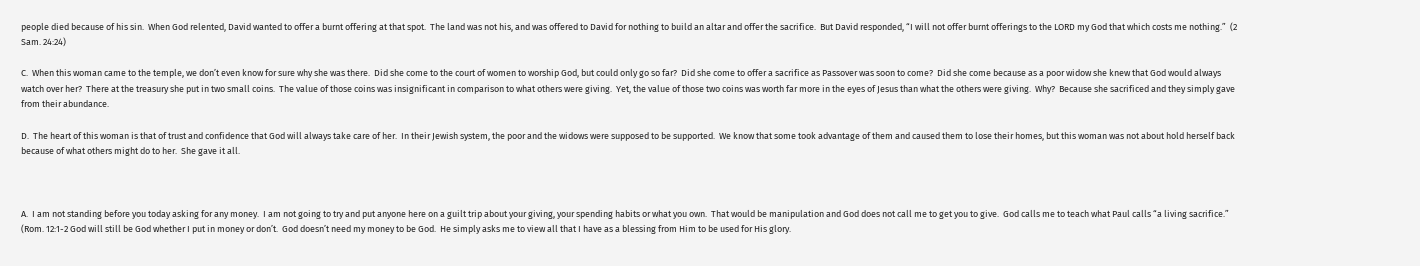people died because of his sin.  When God relented, David wanted to offer a burnt offering at that spot.  The land was not his, and was offered to David for nothing to build an altar and offer the sacrifice.  But David responded, “I will not offer burnt offerings to the LORD my God that which costs me nothing.”  (2 Sam. 24:24)

C.  When this woman came to the temple, we don’t even know for sure why she was there.  Did she come to the court of women to worship God, but could only go so far?  Did she come to offer a sacrifice as Passover was soon to come?  Did she come because as a poor widow she knew that God would always watch over her?  There at the treasury she put in two small coins.  The value of those coins was insignificant in comparison to what others were giving.  Yet, the value of those two coins was worth far more in the eyes of Jesus than what the others were giving.  Why?  Because she sacrificed and they simply gave from their abundance.

D.  The heart of this woman is that of trust and confidence that God will always take care of her.  In their Jewish system, the poor and the widows were supposed to be supported.  We know that some took advantage of them and caused them to lose their homes, but this woman was not about hold herself back because of what others might do to her.  She gave it all.



A.  I am not standing before you today asking for any money.  I am not going to try and put anyone here on a guilt trip about your giving, your spending habits or what you own.  That would be manipulation and God does not call me to get you to give.  God calls me to teach what Paul calls “a living sacrifice.” (Rom. 12:1-2 God will still be God whether I put in money or don’t.  God doesn’t need my money to be God.  He simply asks me to view all that I have as a blessing from Him to be used for His glory.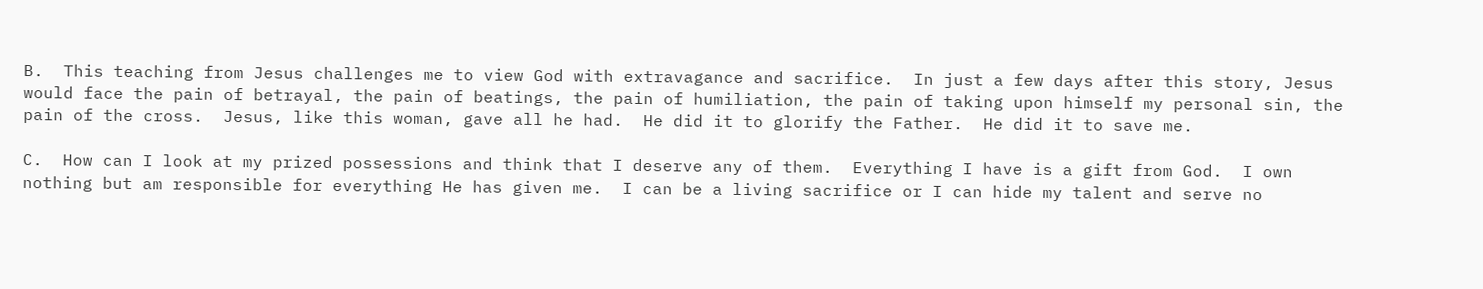B.  This teaching from Jesus challenges me to view God with extravagance and sacrifice.  In just a few days after this story, Jesus would face the pain of betrayal, the pain of beatings, the pain of humiliation, the pain of taking upon himself my personal sin, the pain of the cross.  Jesus, like this woman, gave all he had.  He did it to glorify the Father.  He did it to save me.

C.  How can I look at my prized possessions and think that I deserve any of them.  Everything I have is a gift from God.  I own nothing but am responsible for everything He has given me.  I can be a living sacrifice or I can hide my talent and serve no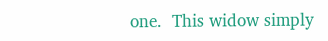one.  This widow simply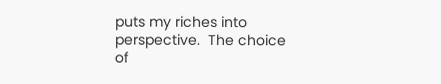puts my riches into perspective.  The choice of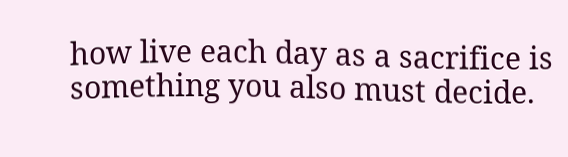how live each day as a sacrifice is something you also must decide.